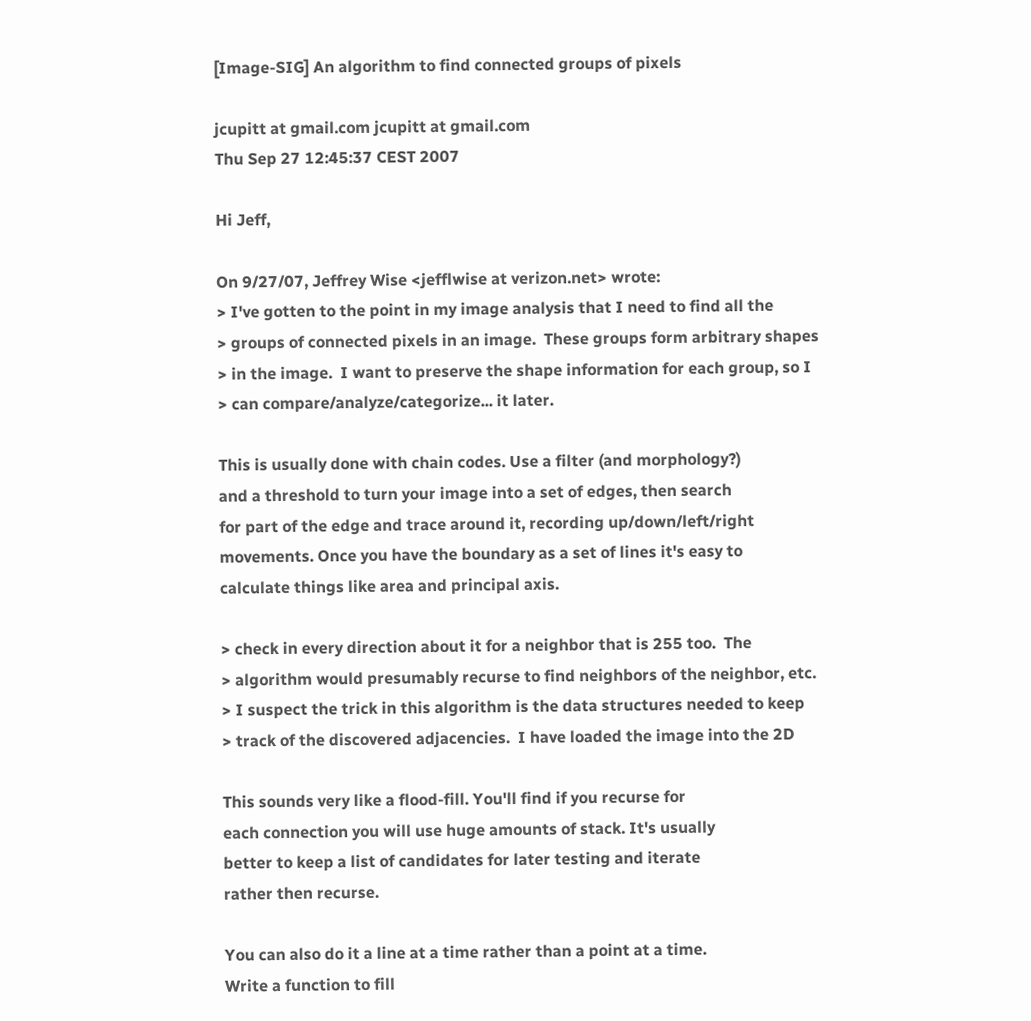[Image-SIG] An algorithm to find connected groups of pixels

jcupitt at gmail.com jcupitt at gmail.com
Thu Sep 27 12:45:37 CEST 2007

Hi Jeff,

On 9/27/07, Jeffrey Wise <jefflwise at verizon.net> wrote:
> I've gotten to the point in my image analysis that I need to find all the
> groups of connected pixels in an image.  These groups form arbitrary shapes
> in the image.  I want to preserve the shape information for each group, so I
> can compare/analyze/categorize... it later.

This is usually done with chain codes. Use a filter (and morphology?)
and a threshold to turn your image into a set of edges, then search
for part of the edge and trace around it, recording up/down/left/right
movements. Once you have the boundary as a set of lines it's easy to
calculate things like area and principal axis.

> check in every direction about it for a neighbor that is 255 too.  The
> algorithm would presumably recurse to find neighbors of the neighbor, etc.
> I suspect the trick in this algorithm is the data structures needed to keep
> track of the discovered adjacencies.  I have loaded the image into the 2D

This sounds very like a flood-fill. You'll find if you recurse for
each connection you will use huge amounts of stack. It's usually
better to keep a list of candidates for later testing and iterate
rather then recurse.

You can also do it a line at a time rather than a point at a time.
Write a function to fill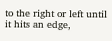to the right or left until it hits an edge,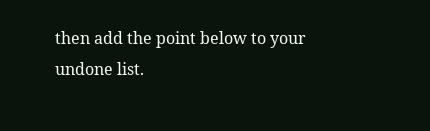then add the point below to your undone list.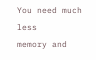You need much less
memory and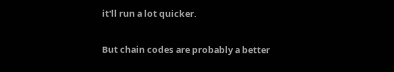it'll run a lot quicker.

But chain codes are probably a better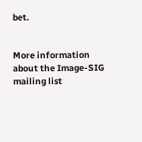bet.


More information about the Image-SIG mailing list